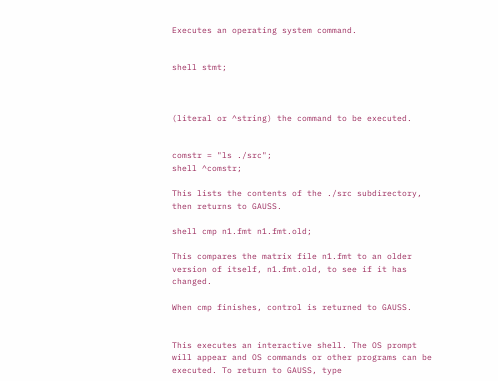Executes an operating system command.


shell stmt;



(literal or ^string) the command to be executed.


comstr = "ls ./src";
shell ^comstr;

This lists the contents of the ./src subdirectory, then returns to GAUSS.

shell cmp n1.fmt n1.fmt.old;

This compares the matrix file n1.fmt to an older version of itself, n1.fmt.old, to see if it has changed.

When cmp finishes, control is returned to GAUSS.


This executes an interactive shell. The OS prompt will appear and OS commands or other programs can be executed. To return to GAUSS, type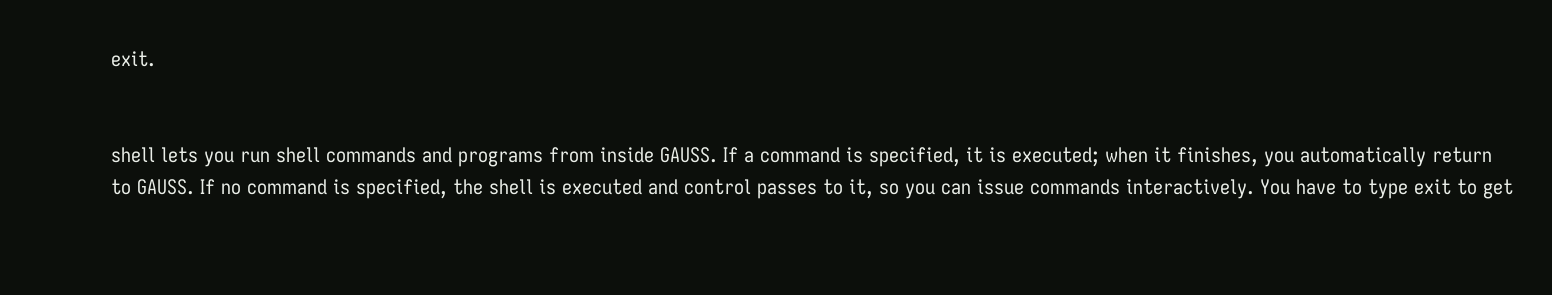exit.


shell lets you run shell commands and programs from inside GAUSS. If a command is specified, it is executed; when it finishes, you automatically return to GAUSS. If no command is specified, the shell is executed and control passes to it, so you can issue commands interactively. You have to type exit to get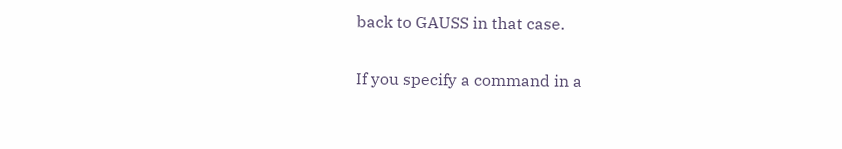back to GAUSS in that case.

If you specify a command in a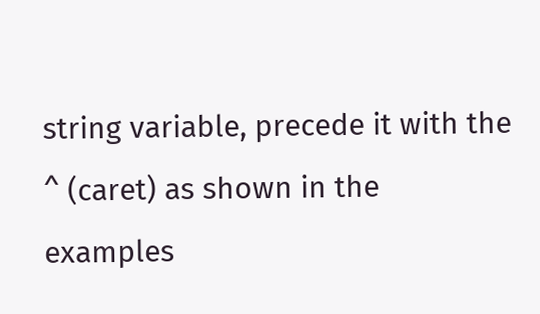string variable, precede it with the ^ (caret) as shown in the examples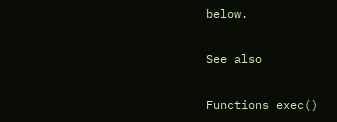below.

See also

Functions exec()